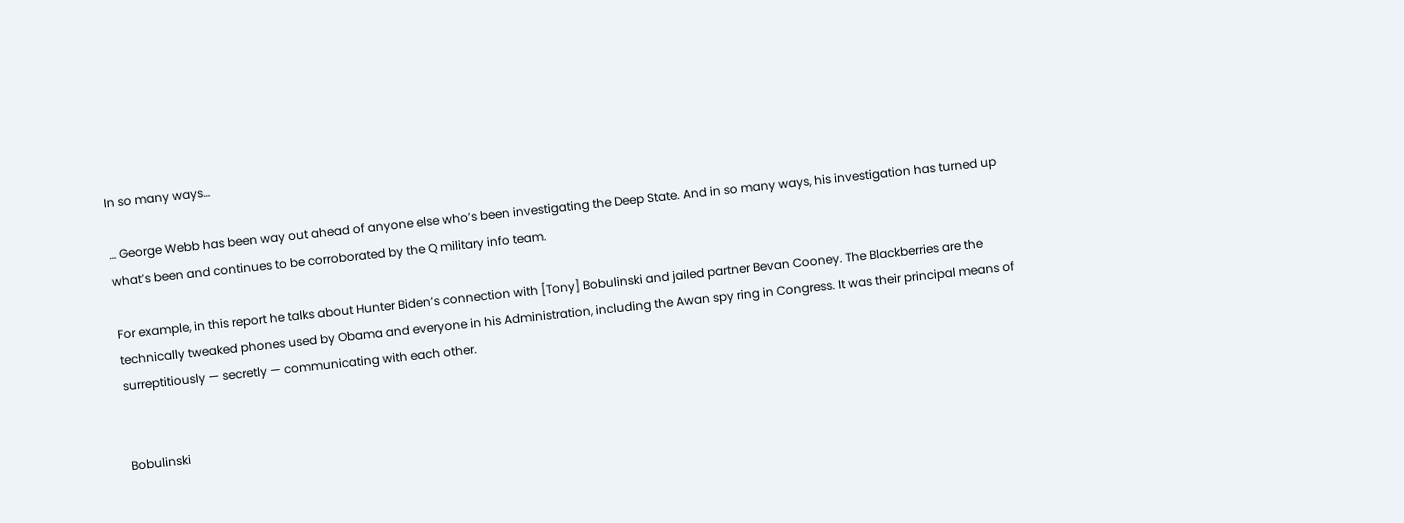In so many ways…

… George Webb has been way out ahead of anyone else who’s been investigating the Deep State. And in so many ways, his investigation has turned up what’s been and continues to be corroborated by the Q military info team.

For example, in this report he talks about Hunter Biden’s connection with [Tony] Bobulinski and jailed partner Bevan Cooney. The Blackberries are the technically tweaked phones used by Obama and everyone in his Administration, including the Awan spy ring in Congress. It was their principal means of surreptitiously — secretly — communicating with each other.


Bobulinski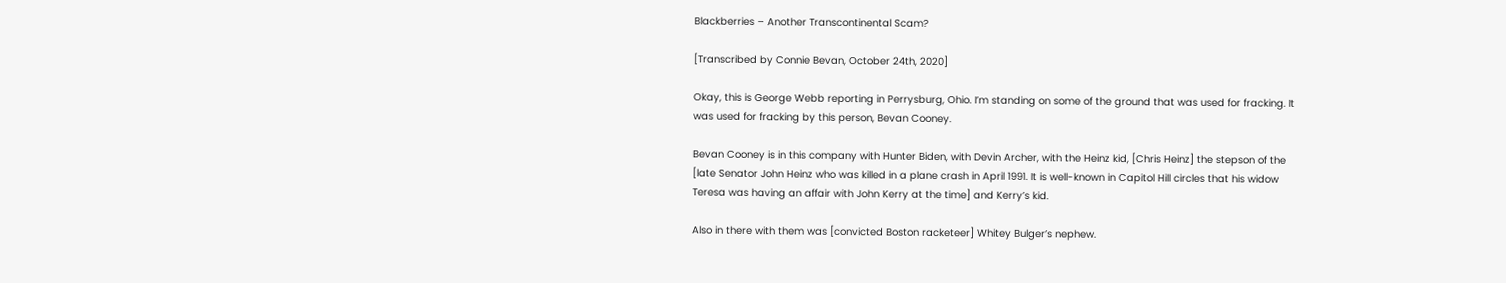Blackberries – Another Transcontinental Scam?

[Transcribed by Connie Bevan, October 24th, 2020]

Okay, this is George Webb reporting in Perrysburg, Ohio. I’m standing on some of the ground that was used for fracking. It was used for fracking by this person, Bevan Cooney.

Bevan Cooney is in this company with Hunter Biden, with Devin Archer, with the Heinz kid, [Chris Heinz] the stepson of the [late Senator John Heinz who was killed in a plane crash in April 1991. It is well-known in Capitol Hill circles that his widow Teresa was having an affair with John Kerry at the time] and Kerry’s kid.

Also in there with them was [convicted Boston racketeer] Whitey Bulger’s nephew.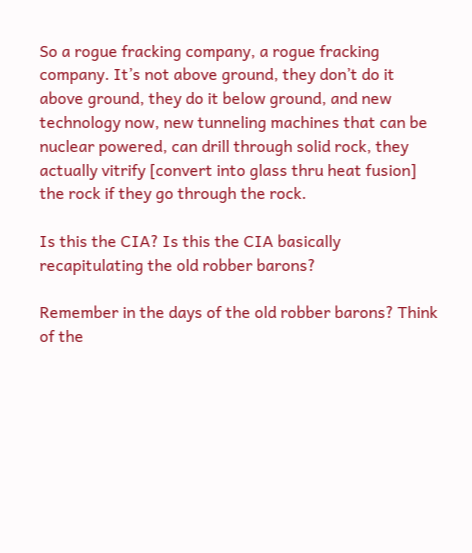So a rogue fracking company, a rogue fracking company. It’s not above ground, they don’t do it above ground, they do it below ground, and new technology now, new tunneling machines that can be nuclear powered, can drill through solid rock, they actually vitrify [convert into glass thru heat fusion] the rock if they go through the rock.

Is this the CIA? Is this the CIA basically recapitulating the old robber barons?

Remember in the days of the old robber barons? Think of the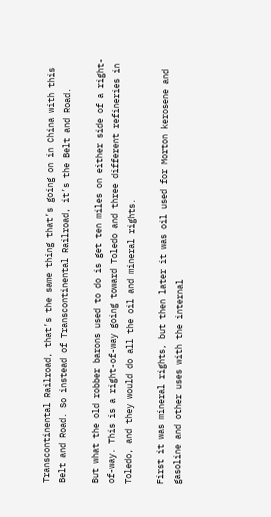Transcontinental Railroad, that’s the same thing that’s going on in China with this Belt and Road. So instead of Transcontinental Railroad, it’s the Belt and Road.

But what the old robber barons used to do is get ten miles on either side of a right-of-way. This is a right-of-way going toward Toledo and three different refineries in Toledo, and they would do all the oil and mineral rights.

First it was mineral rights, but then later it was oil used for Morton kerosene and gasoline and other uses with the internal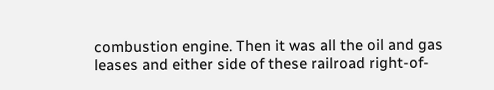combustion engine. Then it was all the oil and gas leases and either side of these railroad right-of-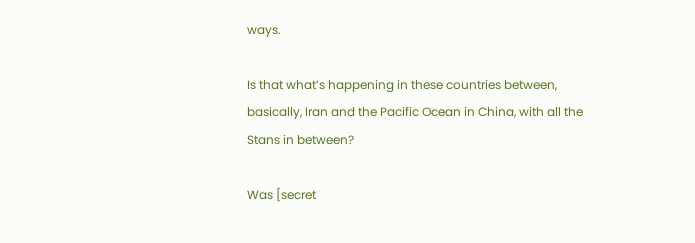ways.

Is that what’s happening in these countries between, basically, Iran and the Pacific Ocean in China, with all the Stans in between?

Was [secret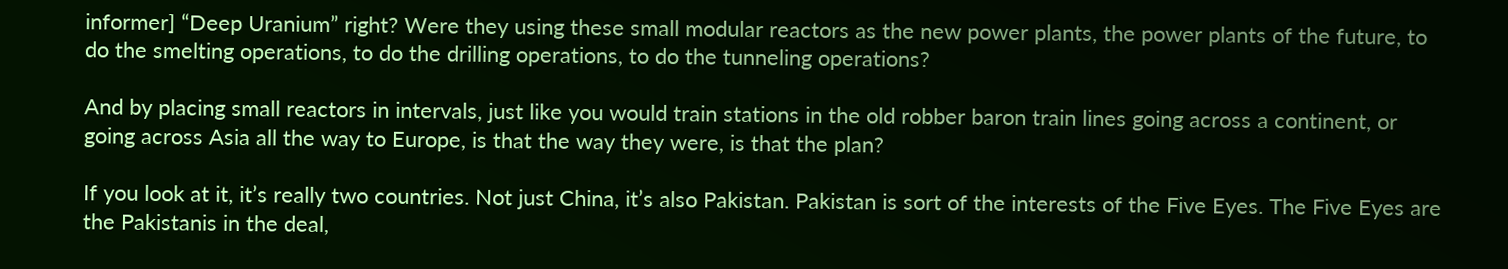informer] “Deep Uranium” right? Were they using these small modular reactors as the new power plants, the power plants of the future, to do the smelting operations, to do the drilling operations, to do the tunneling operations?

And by placing small reactors in intervals, just like you would train stations in the old robber baron train lines going across a continent, or going across Asia all the way to Europe, is that the way they were, is that the plan?

If you look at it, it’s really two countries. Not just China, it’s also Pakistan. Pakistan is sort of the interests of the Five Eyes. The Five Eyes are the Pakistanis in the deal,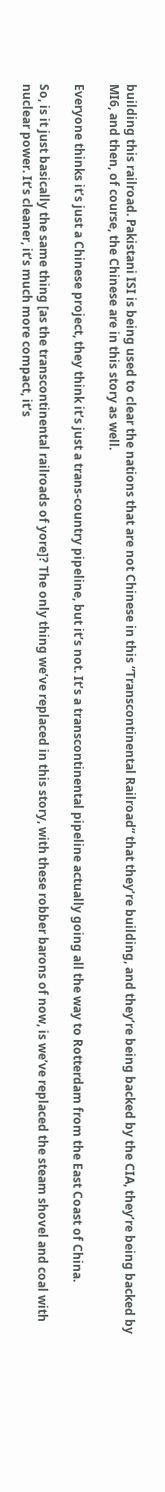building this railroad. Pakistani ISI is being used to clear the nations that are not Chinese in this “Transcontinental Railroad” that they’re building, and they’re being backed by the CIA, they’re being backed by MI6, and then, of course, the Chinese are in this story as well.

Everyone thinks it’s just a Chinese project, they think it’s just a trans-country pipeline, but it’s not. It’s a transcontinental pipeline actually going all the way to Rotterdam from the East Coast of China.

So, is it just basically the same thing [as the transcontinental railroads of yore]? The only thing we’ve replaced in this story, with these robber barons of now, is we’ve replaced the steam shovel and coal with nuclear power. It’s cleaner, it’s much more compact, it’s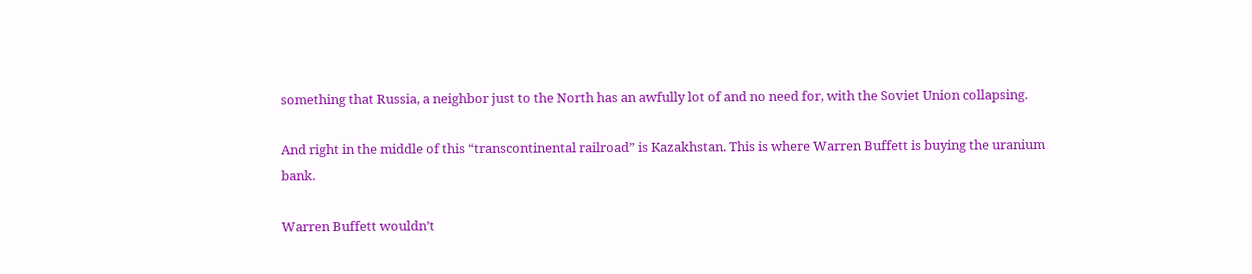something that Russia, a neighbor just to the North has an awfully lot of and no need for, with the Soviet Union collapsing.

And right in the middle of this “transcontinental railroad” is Kazakhstan. This is where Warren Buffett is buying the uranium bank.

Warren Buffett wouldn’t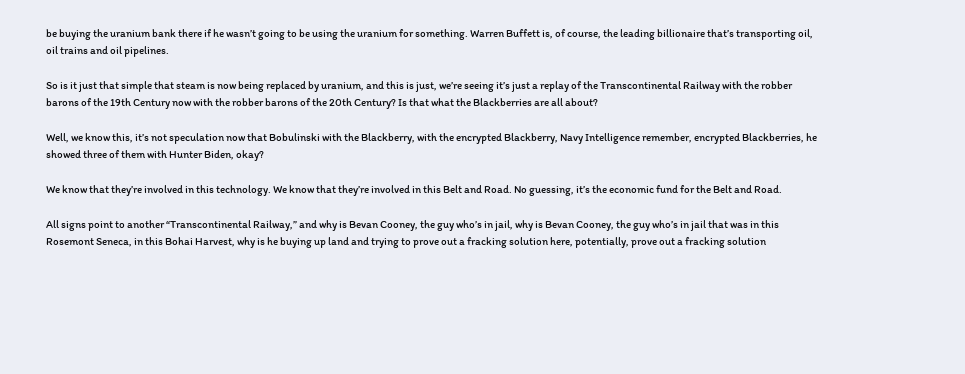be buying the uranium bank there if he wasn’t going to be using the uranium for something. Warren Buffett is, of course, the leading billionaire that’s transporting oil, oil trains and oil pipelines.

So is it just that simple that steam is now being replaced by uranium, and this is just, we’re seeing it’s just a replay of the Transcontinental Railway with the robber barons of the 19th Century now with the robber barons of the 20th Century? Is that what the Blackberries are all about?

Well, we know this, it’s not speculation now that Bobulinski with the Blackberry, with the encrypted Blackberry, Navy Intelligence remember, encrypted Blackberries, he showed three of them with Hunter Biden, okay?

We know that they’re involved in this technology. We know that they’re involved in this Belt and Road. No guessing, it’s the economic fund for the Belt and Road.

All signs point to another “Transcontinental Railway,” and why is Bevan Cooney, the guy who’s in jail, why is Bevan Cooney, the guy who’s in jail that was in this Rosemont Seneca, in this Bohai Harvest, why is he buying up land and trying to prove out a fracking solution here, potentially, prove out a fracking solution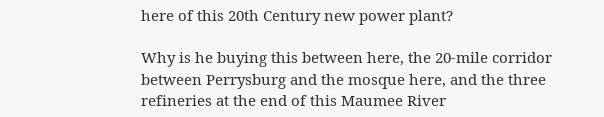here of this 20th Century new power plant?

Why is he buying this between here, the 20-mile corridor between Perrysburg and the mosque here, and the three refineries at the end of this Maumee River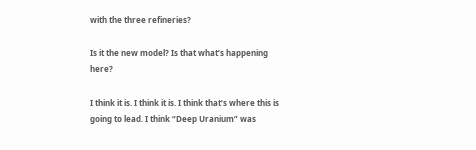with the three refineries?

Is it the new model? Is that what’s happening here?

I think it is. I think it is. I think that’s where this is going to lead. I think “Deep Uranium” was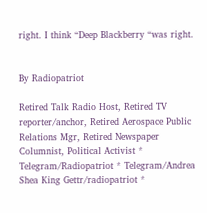right. I think “Deep Blackberry “was right.


By Radiopatriot

Retired Talk Radio Host, Retired TV reporter/anchor, Retired Aerospace Public Relations Mgr, Retired Newspaper Columnist, Political Activist * Telegram/Radiopatriot * Telegram/Andrea Shea King Gettr/radiopatriot *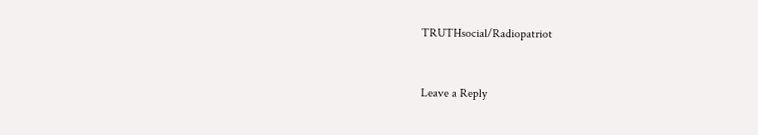TRUTHsocial/Radiopatriot


Leave a Reply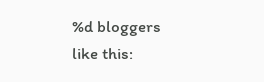%d bloggers like this: